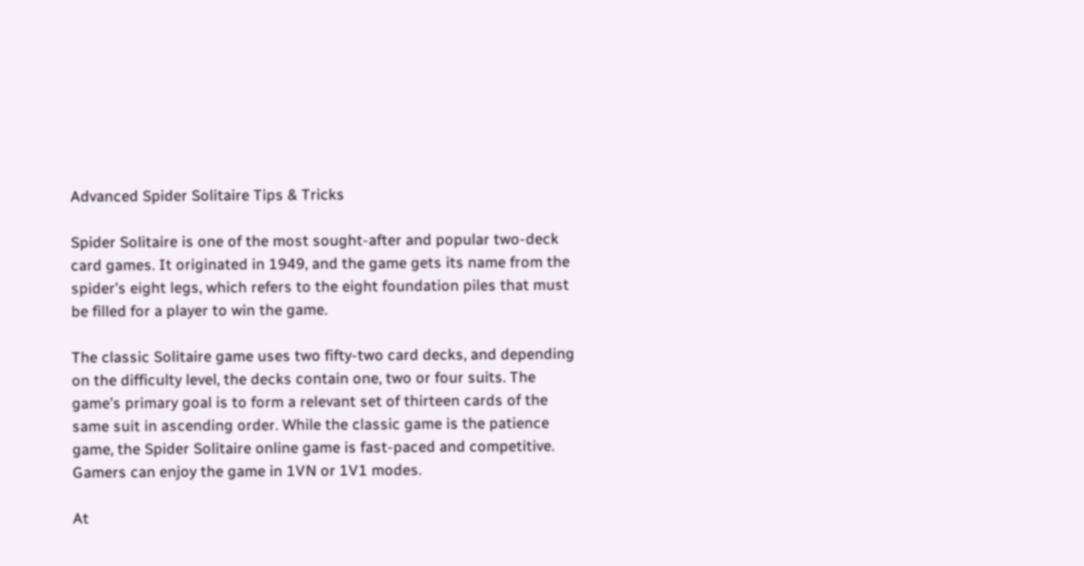Advanced Spider Solitaire Tips & Tricks

Spider Solitaire is one of the most sought-after and popular two-deck card games. It originated in 1949, and the game gets its name from the spider’s eight legs, which refers to the eight foundation piles that must be filled for a player to win the game.

The classic Solitaire game uses two fifty-two card decks, and depending on the difficulty level, the decks contain one, two or four suits. The game’s primary goal is to form a relevant set of thirteen cards of the same suit in ascending order. While the classic game is the patience game, the Spider Solitaire online game is fast-paced and competitive. Gamers can enjoy the game in 1VN or 1V1 modes.

At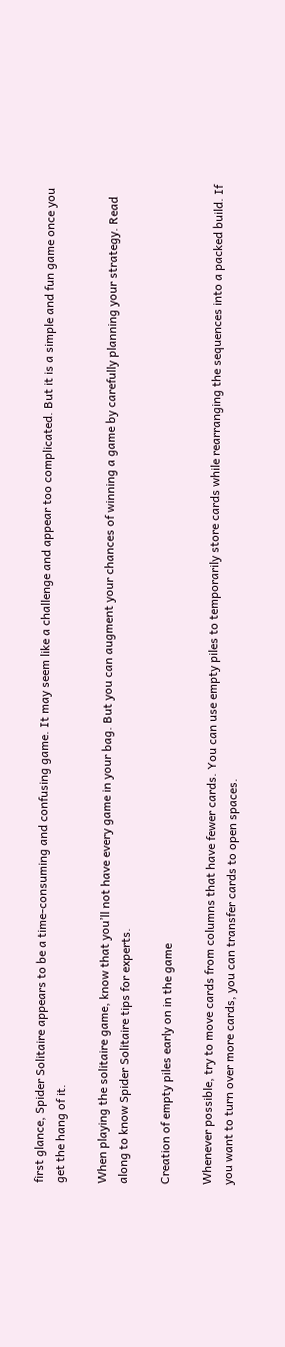first glance, Spider Solitaire appears to be a time-consuming and confusing game. It may seem like a challenge and appear too complicated. But it is a simple and fun game once you get the hang of it.

When playing the solitaire game, know that you’ll not have every game in your bag. But you can augment your chances of winning a game by carefully planning your strategy. Read along to know Spider Solitaire tips for experts.

Creation of empty piles early on in the game

Whenever possible, try to move cards from columns that have fewer cards. You can use empty piles to temporarily store cards while rearranging the sequences into a packed build. If you want to turn over more cards, you can transfer cards to open spaces.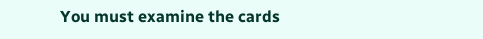You must examine the cards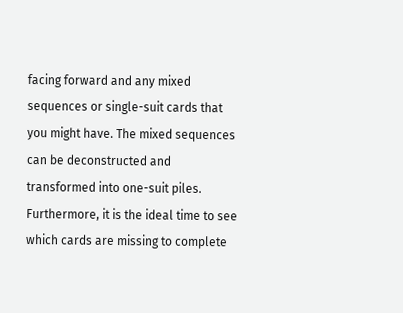facing forward and any mixed sequences or single-suit cards that you might have. The mixed sequences can be deconstructed and transformed into one-suit piles. Furthermore, it is the ideal time to see which cards are missing to complete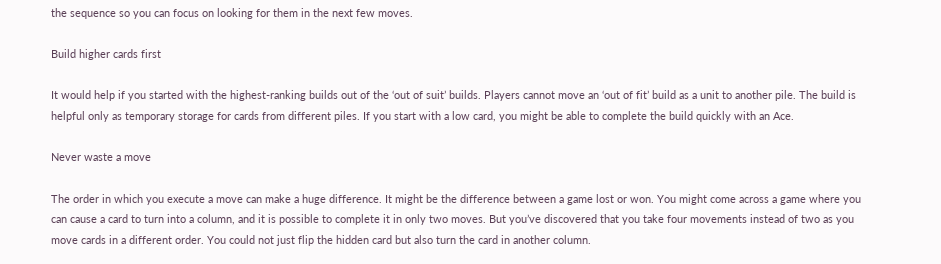the sequence so you can focus on looking for them in the next few moves.

Build higher cards first

It would help if you started with the highest-ranking builds out of the ‘out of suit’ builds. Players cannot move an ‘out of fit’ build as a unit to another pile. The build is helpful only as temporary storage for cards from different piles. If you start with a low card, you might be able to complete the build quickly with an Ace.

Never waste a move

The order in which you execute a move can make a huge difference. It might be the difference between a game lost or won. You might come across a game where you can cause a card to turn into a column, and it is possible to complete it in only two moves. But you’ve discovered that you take four movements instead of two as you move cards in a different order. You could not just flip the hidden card but also turn the card in another column.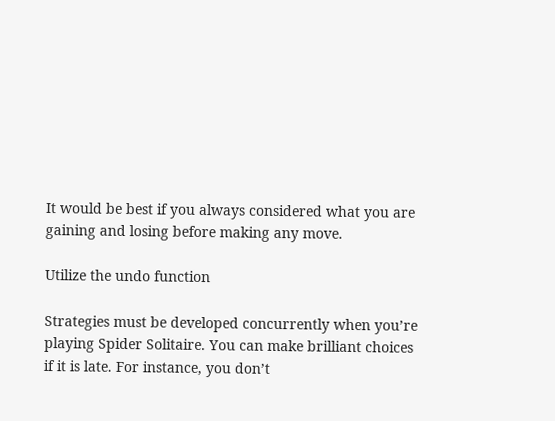It would be best if you always considered what you are gaining and losing before making any move.

Utilize the undo function

Strategies must be developed concurrently when you’re playing Spider Solitaire. You can make brilliant choices if it is late. For instance, you don’t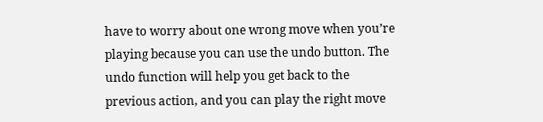have to worry about one wrong move when you’re playing because you can use the undo button. The undo function will help you get back to the previous action, and you can play the right move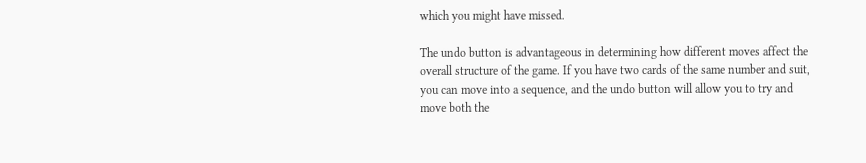which you might have missed.

The undo button is advantageous in determining how different moves affect the overall structure of the game. If you have two cards of the same number and suit, you can move into a sequence, and the undo button will allow you to try and move both the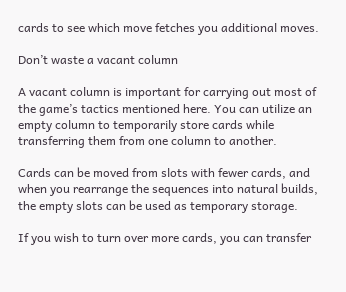cards to see which move fetches you additional moves.

Don’t waste a vacant column

A vacant column is important for carrying out most of the game’s tactics mentioned here. You can utilize an empty column to temporarily store cards while transferring them from one column to another.

Cards can be moved from slots with fewer cards, and when you rearrange the sequences into natural builds, the empty slots can be used as temporary storage.

If you wish to turn over more cards, you can transfer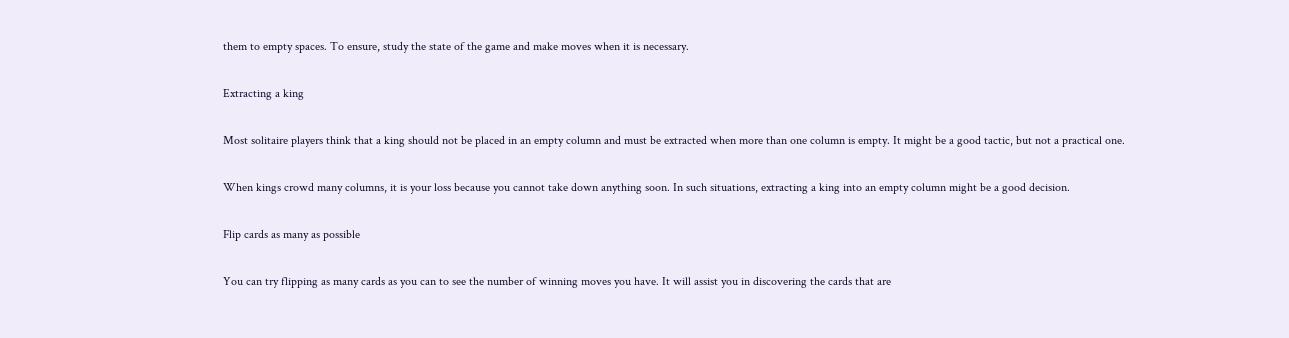them to empty spaces. To ensure, study the state of the game and make moves when it is necessary.

Extracting a king

Most solitaire players think that a king should not be placed in an empty column and must be extracted when more than one column is empty. It might be a good tactic, but not a practical one.

When kings crowd many columns, it is your loss because you cannot take down anything soon. In such situations, extracting a king into an empty column might be a good decision.

Flip cards as many as possible

You can try flipping as many cards as you can to see the number of winning moves you have. It will assist you in discovering the cards that are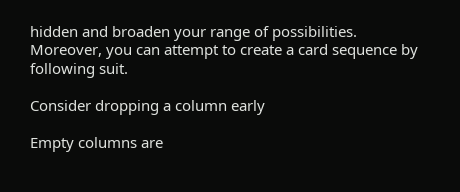hidden and broaden your range of possibilities. Moreover, you can attempt to create a card sequence by following suit.

Consider dropping a column early

Empty columns are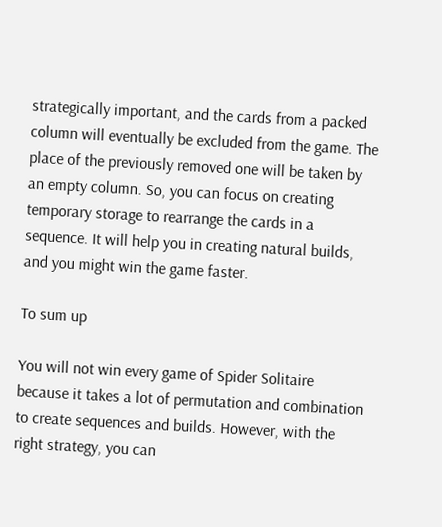strategically important, and the cards from a packed column will eventually be excluded from the game. The place of the previously removed one will be taken by an empty column. So, you can focus on creating temporary storage to rearrange the cards in a sequence. It will help you in creating natural builds, and you might win the game faster.

To sum up

You will not win every game of Spider Solitaire because it takes a lot of permutation and combination to create sequences and builds. However, with the right strategy, you can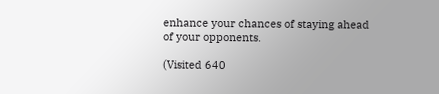enhance your chances of staying ahead of your opponents.

(Visited 640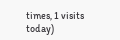times, 1 visits today)